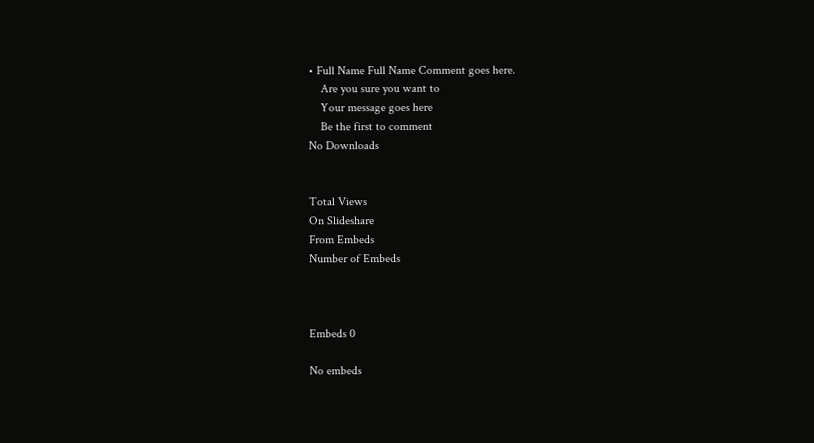• Full Name Full Name Comment goes here.
    Are you sure you want to
    Your message goes here
    Be the first to comment
No Downloads


Total Views
On Slideshare
From Embeds
Number of Embeds



Embeds 0

No embeds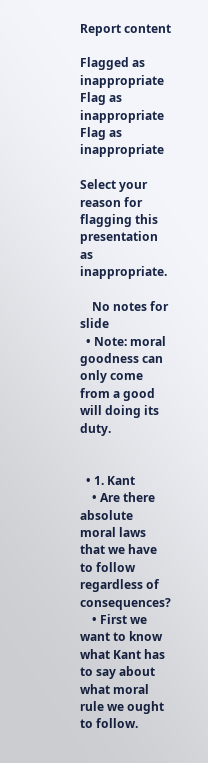Report content

Flagged as inappropriate Flag as inappropriate
Flag as inappropriate

Select your reason for flagging this presentation as inappropriate.

    No notes for slide
  • Note: moral goodness can only come from a good will doing its duty.


  • 1. Kant
    • Are there absolute moral laws that we have to follow regardless of consequences?
    • First we want to know what Kant has to say about what moral rule we ought to follow.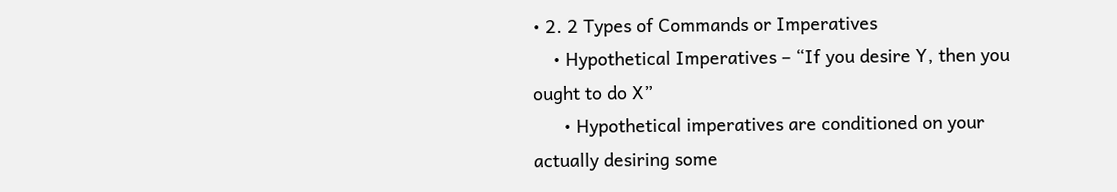• 2. 2 Types of Commands or Imperatives
    • Hypothetical Imperatives – “If you desire Y, then you ought to do X”
      • Hypothetical imperatives are conditioned on your actually desiring some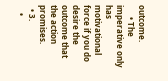outcome.
      • The imperative only has motivational force if you do desire the outcome that the action promises.
  • 3.
    •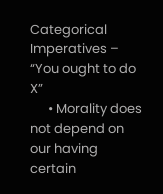Categorical Imperatives – “You ought to do X”
      • Morality does not depend on our having certain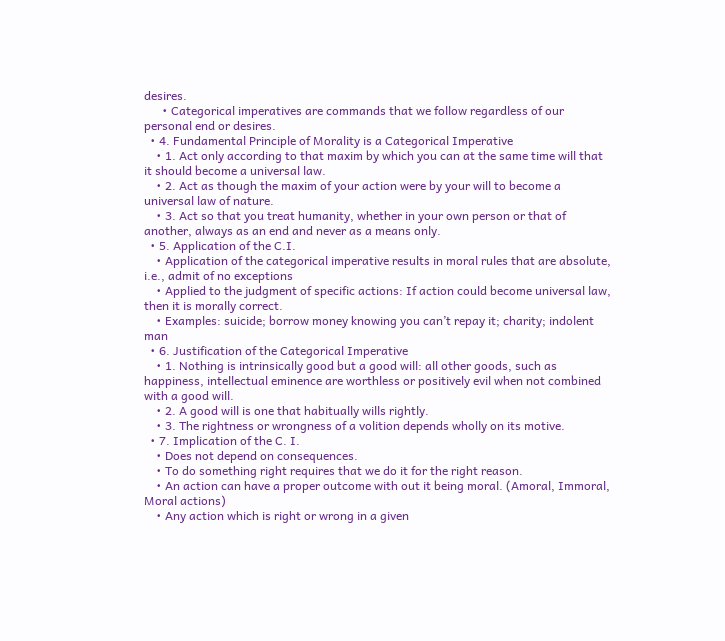desires.
      • Categorical imperatives are commands that we follow regardless of our personal end or desires.
  • 4. Fundamental Principle of Morality is a Categorical Imperative
    • 1. Act only according to that maxim by which you can at the same time will that it should become a universal law.
    • 2. Act as though the maxim of your action were by your will to become a universal law of nature.
    • 3. Act so that you treat humanity, whether in your own person or that of another, always as an end and never as a means only.
  • 5. Application of the C.I.
    • Application of the categorical imperative results in moral rules that are absolute, i.e., admit of no exceptions
    • Applied to the judgment of specific actions: If action could become universal law, then it is morally correct.
    • Examples: suicide; borrow money knowing you can’t repay it; charity; indolent man
  • 6. Justification of the Categorical Imperative
    • 1. Nothing is intrinsically good but a good will: all other goods, such as happiness, intellectual eminence are worthless or positively evil when not combined with a good will.
    • 2. A good will is one that habitually wills rightly.
    • 3. The rightness or wrongness of a volition depends wholly on its motive.
  • 7. Implication of the C. I.
    • Does not depend on consequences.
    • To do something right requires that we do it for the right reason.
    • An action can have a proper outcome with out it being moral. (Amoral, Immoral, Moral actions)
    • Any action which is right or wrong in a given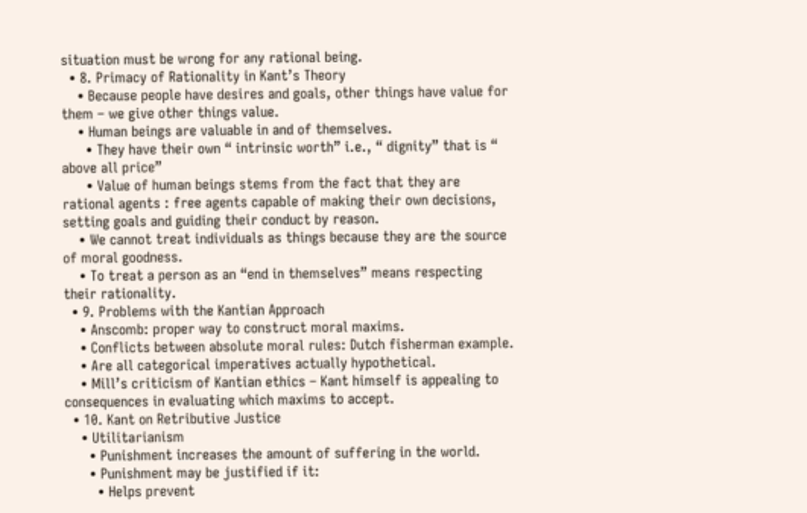situation must be wrong for any rational being.
  • 8. Primacy of Rationality in Kant’s Theory
    • Because people have desires and goals, other things have value for them – we give other things value.
    • Human beings are valuable in and of themselves.
      • They have their own “ intrinsic worth” i.e., “ dignity” that is “ above all price”
      • Value of human beings stems from the fact that they are rational agents : free agents capable of making their own decisions, setting goals and guiding their conduct by reason.
    • We cannot treat individuals as things because they are the source of moral goodness.
    • To treat a person as an “end in themselves” means respecting their rationality.
  • 9. Problems with the Kantian Approach
    • Anscomb: proper way to construct moral maxims.
    • Conflicts between absolute moral rules: Dutch fisherman example.
    • Are all categorical imperatives actually hypothetical.
    • Mill’s criticism of Kantian ethics – Kant himself is appealing to consequences in evaluating which maxims to accept.
  • 10. Kant on Retributive Justice
    • Utilitarianism
      • Punishment increases the amount of suffering in the world.
      • Punishment may be justified if it:
        • Helps prevent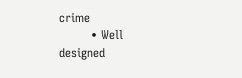crime
        • Well designed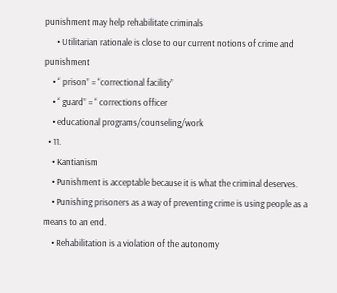punishment may help rehabilitate criminals
      • Utilitarian rationale is close to our current notions of crime and punishment
    • “ prison” = “correctional facility”
    • “ guard” = “ corrections officer
    • educational programs/counseling/work
  • 11.
    • Kantianism
    • Punishment is acceptable because it is what the criminal deserves.
    • Punishing prisoners as a way of preventing crime is using people as a means to an end.
    • Rehabilitation is a violation of the autonomy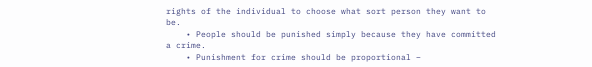rights of the individual to choose what sort person they want to be.
    • People should be punished simply because they have committed a crime.
    • Punishment for crime should be proportional –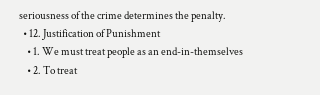seriousness of the crime determines the penalty.
  • 12. Justification of Punishment
    • 1. We must treat people as an end-in-themselves
    • 2. To treat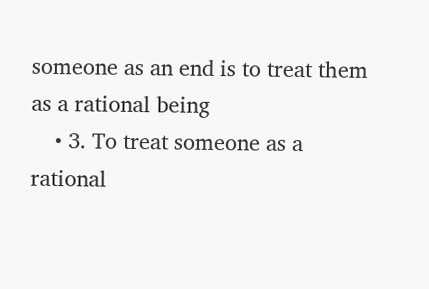someone as an end is to treat them as a rational being
    • 3. To treat someone as a rational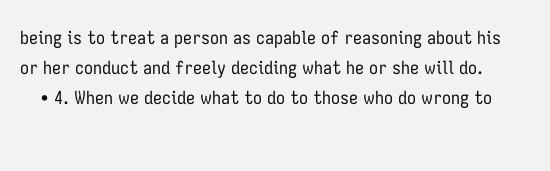being is to treat a person as capable of reasoning about his or her conduct and freely deciding what he or she will do.
    • 4. When we decide what to do to those who do wrong to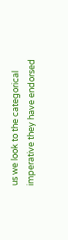us we look to the categorical imperative they have endorsed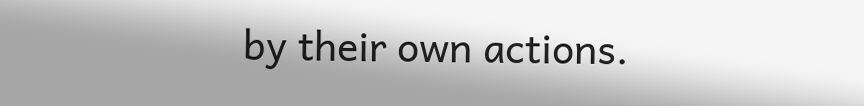by their own actions.